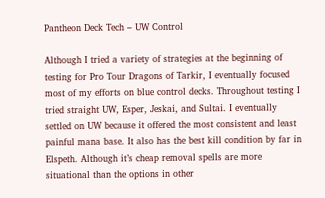Pantheon Deck Tech – UW Control

Although I tried a variety of strategies at the beginning of testing for Pro Tour Dragons of Tarkir, I eventually focused most of my efforts on blue control decks. Throughout testing I tried straight UW, Esper, Jeskai, and Sultai. I eventually settled on UW because it offered the most consistent and least painful mana base. It also has the best kill condition by far in Elspeth. Although it’s cheap removal spells are more situational than the options in other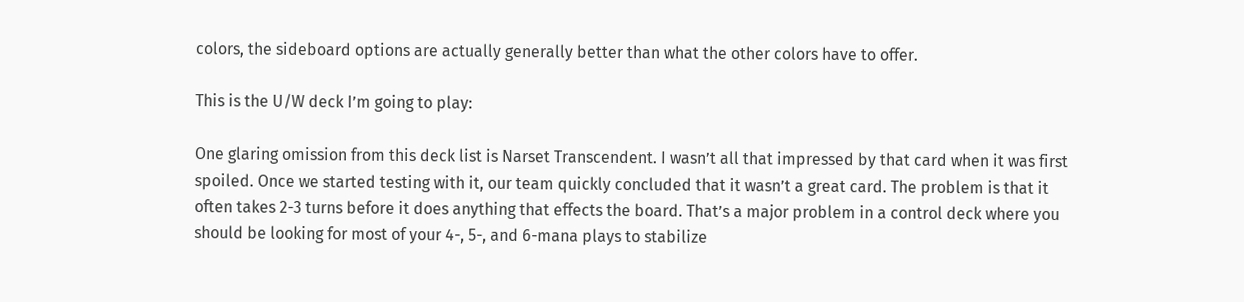colors, the sideboard options are actually generally better than what the other colors have to offer.

This is the U/W deck I’m going to play:

One glaring omission from this deck list is Narset Transcendent. I wasn’t all that impressed by that card when it was first spoiled. Once we started testing with it, our team quickly concluded that it wasn’t a great card. The problem is that it often takes 2-3 turns before it does anything that effects the board. That’s a major problem in a control deck where you should be looking for most of your 4-, 5-, and 6-mana plays to stabilize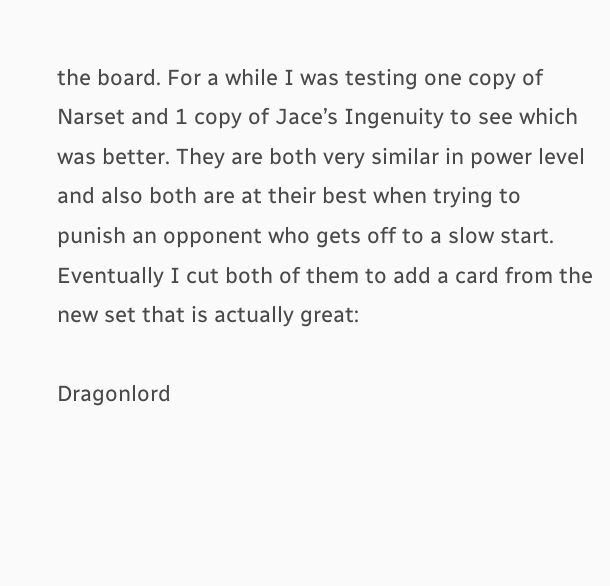the board. For a while I was testing one copy of Narset and 1 copy of Jace’s Ingenuity to see which was better. They are both very similar in power level and also both are at their best when trying to punish an opponent who gets off to a slow start. Eventually I cut both of them to add a card from the new set that is actually great:

Dragonlord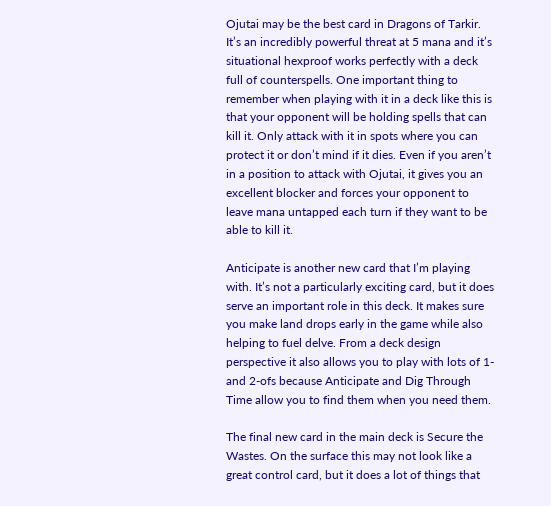Ojutai may be the best card in Dragons of Tarkir. It’s an incredibly powerful threat at 5 mana and it’s situational hexproof works perfectly with a deck full of counterspells. One important thing to remember when playing with it in a deck like this is that your opponent will be holding spells that can kill it. Only attack with it in spots where you can protect it or don’t mind if it dies. Even if you aren’t in a position to attack with Ojutai, it gives you an excellent blocker and forces your opponent to leave mana untapped each turn if they want to be able to kill it.

Anticipate is another new card that I’m playing with. It’s not a particularly exciting card, but it does serve an important role in this deck. It makes sure you make land drops early in the game while also helping to fuel delve. From a deck design perspective it also allows you to play with lots of 1- and 2-ofs because Anticipate and Dig Through Time allow you to find them when you need them.

The final new card in the main deck is Secure the Wastes. On the surface this may not look like a great control card, but it does a lot of things that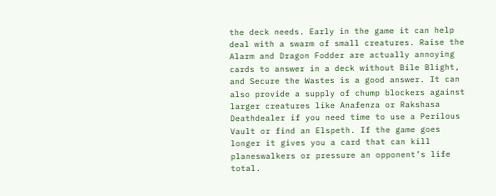the deck needs. Early in the game it can help deal with a swarm of small creatures. Raise the Alarm and Dragon Fodder are actually annoying cards to answer in a deck without Bile Blight, and Secure the Wastes is a good answer. It can also provide a supply of chump blockers against larger creatures like Anafenza or Rakshasa Deathdealer if you need time to use a Perilous Vault or find an Elspeth. If the game goes longer it gives you a card that can kill planeswalkers or pressure an opponent’s life total.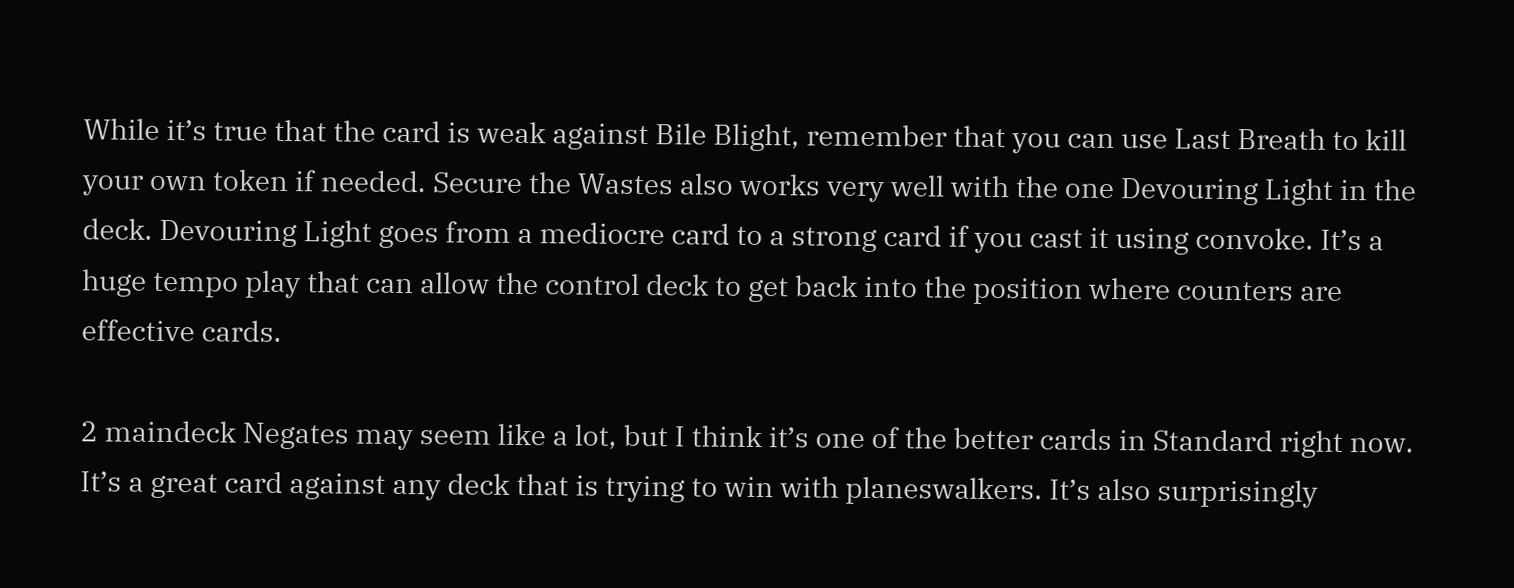While it’s true that the card is weak against Bile Blight, remember that you can use Last Breath to kill your own token if needed. Secure the Wastes also works very well with the one Devouring Light in the deck. Devouring Light goes from a mediocre card to a strong card if you cast it using convoke. It’s a huge tempo play that can allow the control deck to get back into the position where counters are effective cards.

2 maindeck Negates may seem like a lot, but I think it’s one of the better cards in Standard right now. It’s a great card against any deck that is trying to win with planeswalkers. It’s also surprisingly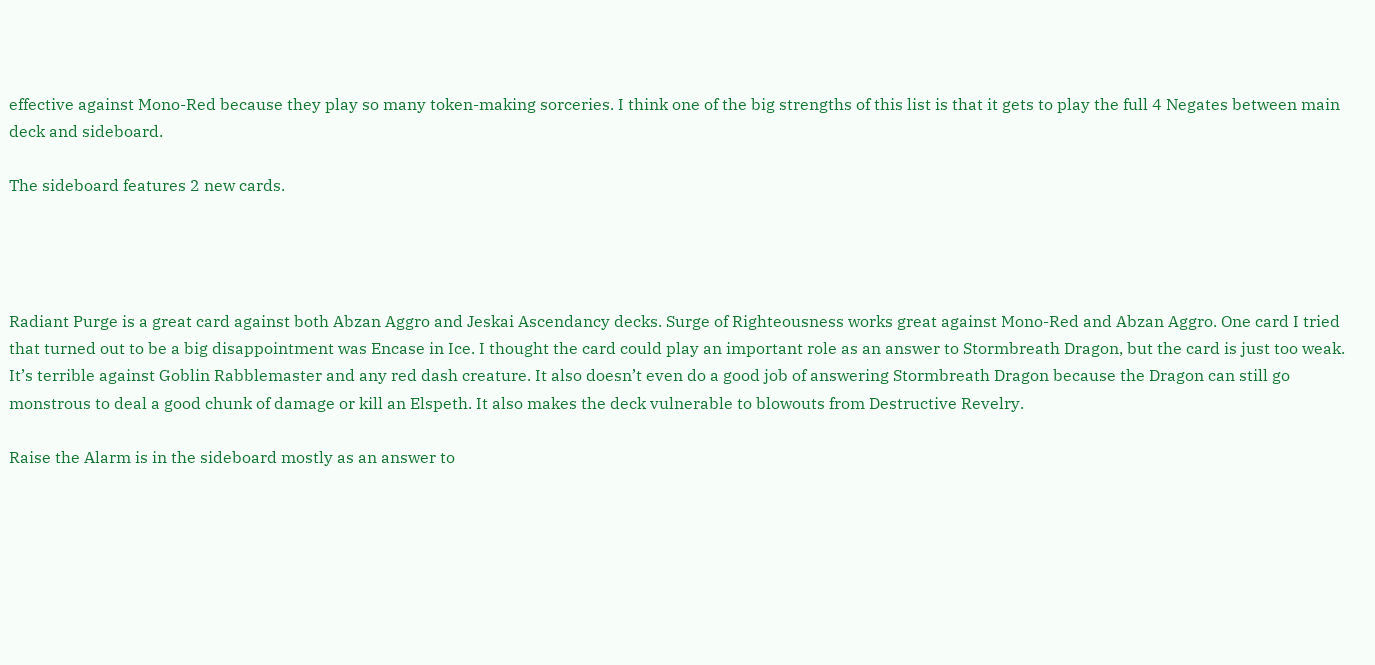effective against Mono-Red because they play so many token-making sorceries. I think one of the big strengths of this list is that it gets to play the full 4 Negates between main deck and sideboard.

The sideboard features 2 new cards.




Radiant Purge is a great card against both Abzan Aggro and Jeskai Ascendancy decks. Surge of Righteousness works great against Mono-Red and Abzan Aggro. One card I tried that turned out to be a big disappointment was Encase in Ice. I thought the card could play an important role as an answer to Stormbreath Dragon, but the card is just too weak. It’s terrible against Goblin Rabblemaster and any red dash creature. It also doesn’t even do a good job of answering Stormbreath Dragon because the Dragon can still go monstrous to deal a good chunk of damage or kill an Elspeth. It also makes the deck vulnerable to blowouts from Destructive Revelry.

Raise the Alarm is in the sideboard mostly as an answer to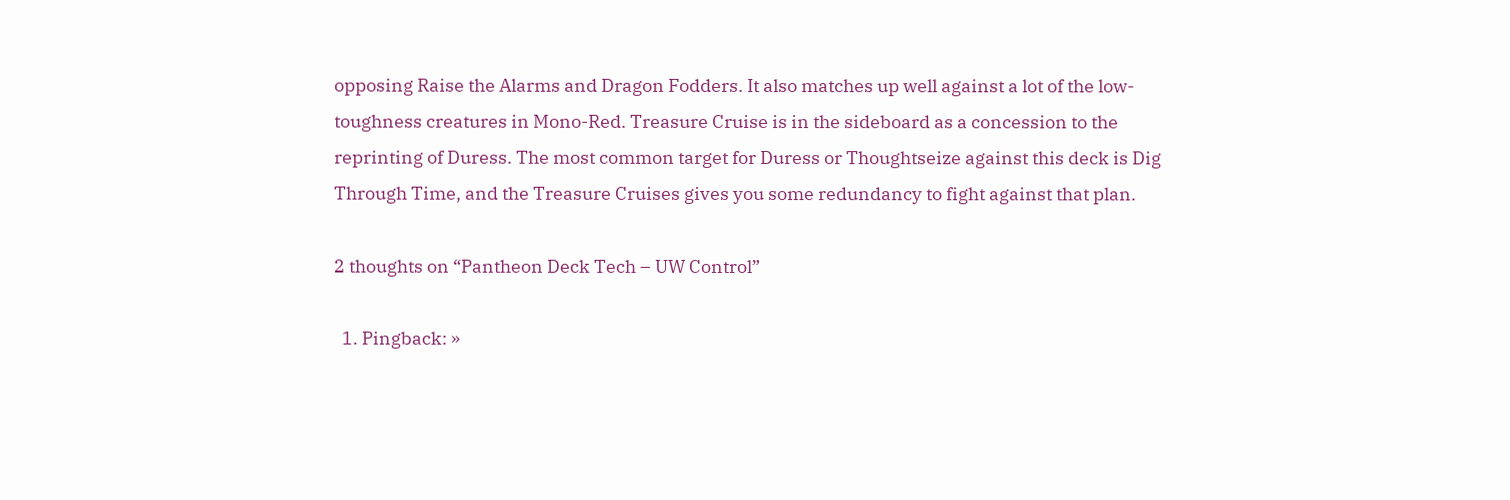opposing Raise the Alarms and Dragon Fodders. It also matches up well against a lot of the low-toughness creatures in Mono-Red. Treasure Cruise is in the sideboard as a concession to the reprinting of Duress. The most common target for Duress or Thoughtseize against this deck is Dig Through Time, and the Treasure Cruises gives you some redundancy to fight against that plan.

2 thoughts on “Pantheon Deck Tech – UW Control”

  1. Pingback: »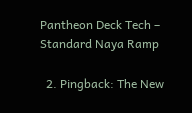Pantheon Deck Tech – Standard Naya Ramp

  2. Pingback: The New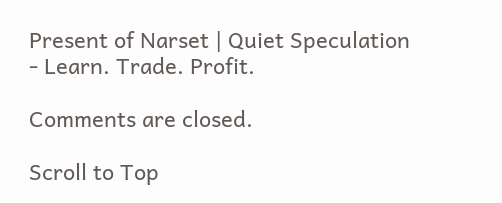Present of Narset | Quiet Speculation - Learn. Trade. Profit.

Comments are closed.

Scroll to Top